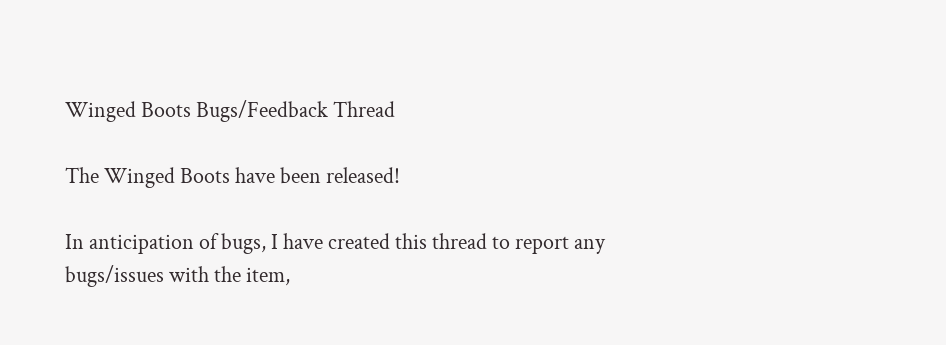Winged Boots Bugs/Feedback Thread

The Winged Boots have been released!

In anticipation of bugs, I have created this thread to report any bugs/issues with the item,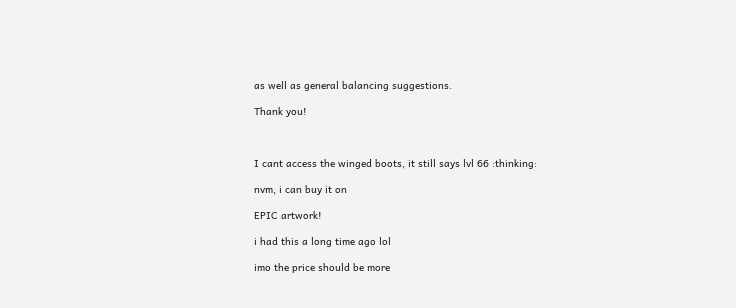as well as general balancing suggestions.

Thank you!



I cant access the winged boots, it still says lvl 66 :thinking:

nvm, i can buy it on

EPIC artwork!

i had this a long time ago lol

imo the price should be more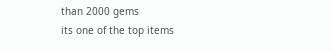than 2000 gems
its one of the top items